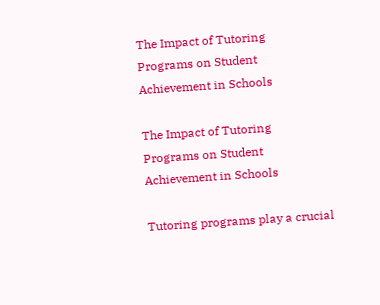The Impact of Tutoring Programs on Student Achievement in Schools

The Impact of Tutoring Programs on Student Achievement in Schools

Tutoring programs play a crucial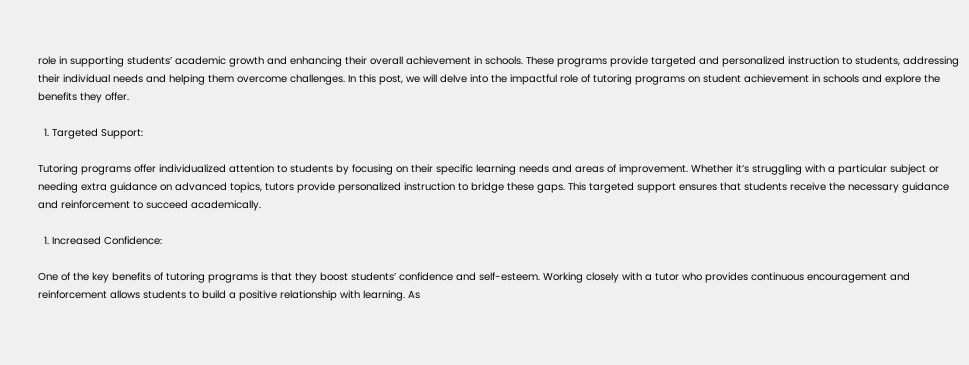role in supporting students’ academic growth and enhancing their overall achievement in schools. These programs provide targeted and personalized instruction to students, addressing their individual needs and helping them overcome challenges. In this post, we will delve into the impactful role of tutoring programs on student achievement in schools and explore the benefits they offer.

  1. Targeted Support:

Tutoring programs offer individualized attention to students by focusing on their specific learning needs and areas of improvement. Whether it’s struggling with a particular subject or needing extra guidance on advanced topics, tutors provide personalized instruction to bridge these gaps. This targeted support ensures that students receive the necessary guidance and reinforcement to succeed academically.

  1. Increased Confidence:

One of the key benefits of tutoring programs is that they boost students’ confidence and self-esteem. Working closely with a tutor who provides continuous encouragement and reinforcement allows students to build a positive relationship with learning. As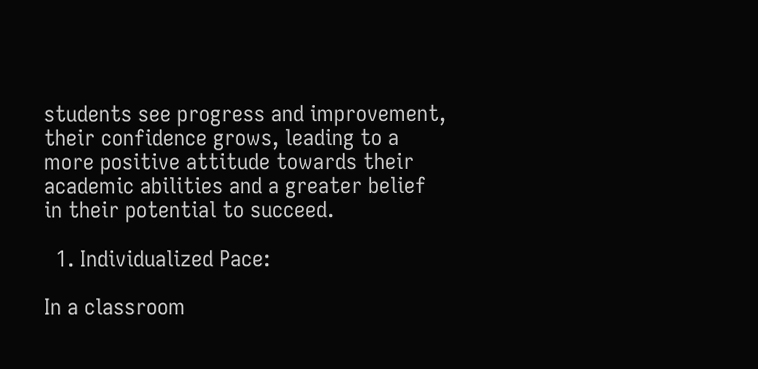students see progress and improvement, their confidence grows, leading to a more positive attitude towards their academic abilities and a greater belief in their potential to succeed.

  1. Individualized Pace:

In a classroom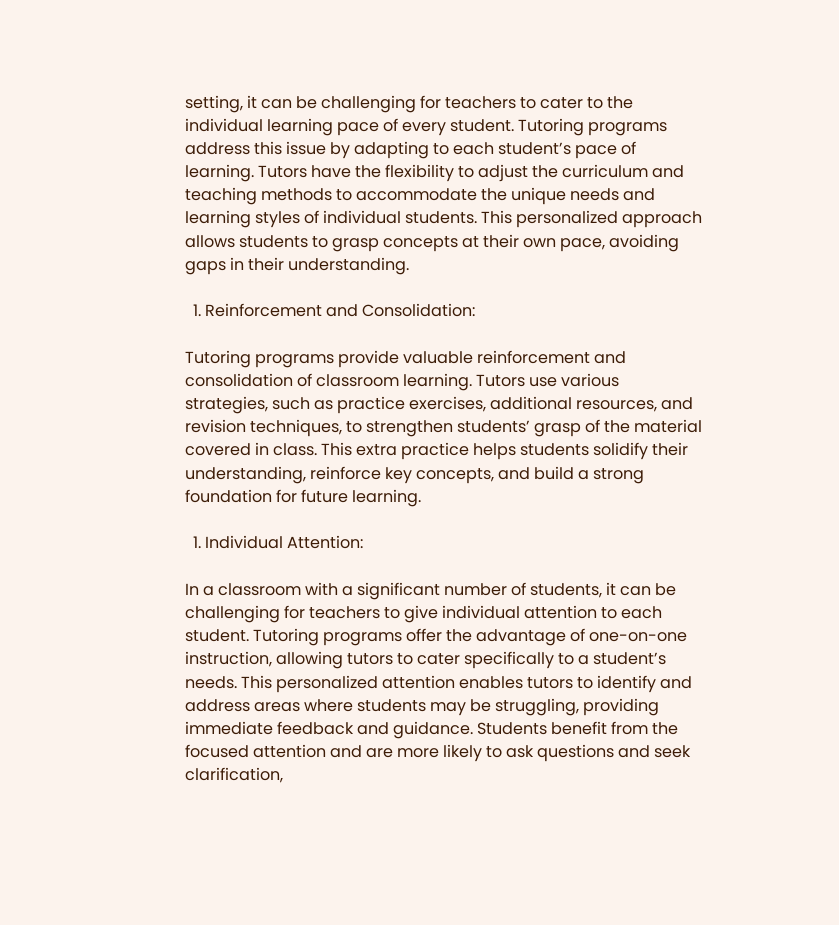setting, it can be challenging for teachers to cater to the individual learning pace of every student. Tutoring programs address this issue by adapting to each student’s pace of learning. Tutors have the flexibility to adjust the curriculum and teaching methods to accommodate the unique needs and learning styles of individual students. This personalized approach allows students to grasp concepts at their own pace, avoiding gaps in their understanding.

  1. Reinforcement and Consolidation:

Tutoring programs provide valuable reinforcement and consolidation of classroom learning. Tutors use various strategies, such as practice exercises, additional resources, and revision techniques, to strengthen students’ grasp of the material covered in class. This extra practice helps students solidify their understanding, reinforce key concepts, and build a strong foundation for future learning.

  1. Individual Attention:

In a classroom with a significant number of students, it can be challenging for teachers to give individual attention to each student. Tutoring programs offer the advantage of one-on-one instruction, allowing tutors to cater specifically to a student’s needs. This personalized attention enables tutors to identify and address areas where students may be struggling, providing immediate feedback and guidance. Students benefit from the focused attention and are more likely to ask questions and seek clarification,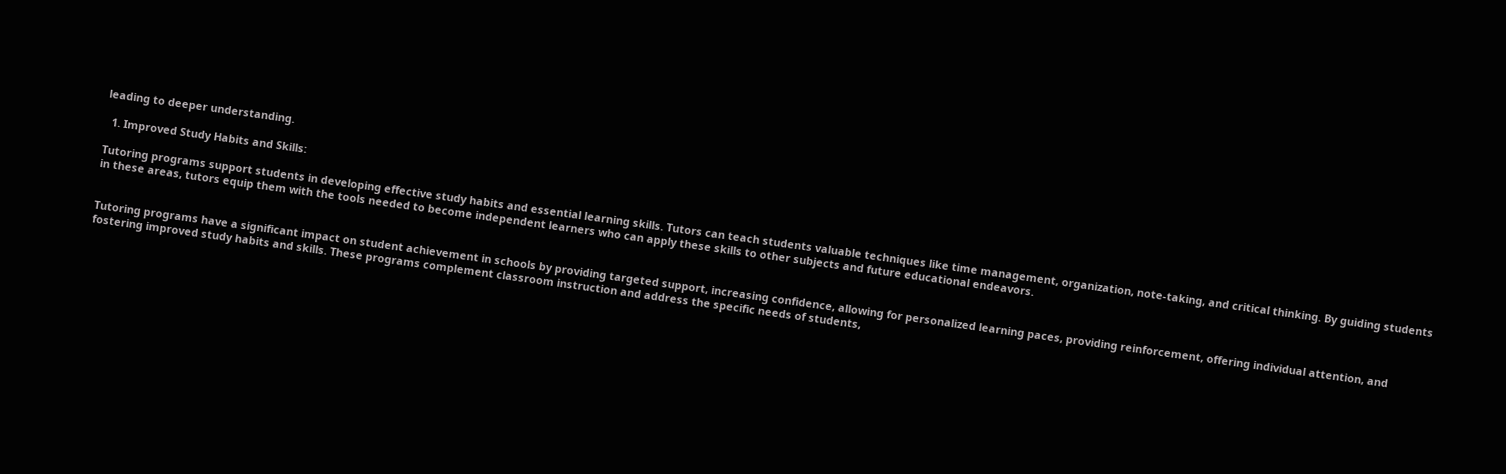leading to deeper understanding.

  1. Improved Study Habits and Skills:

Tutoring programs support students in developing effective study habits and essential learning skills. Tutors can teach students valuable techniques like time management, organization, note-taking, and critical thinking. By guiding students in these areas, tutors equip them with the tools needed to become independent learners who can apply these skills to other subjects and future educational endeavors.


Tutoring programs have a significant impact on student achievement in schools by providing targeted support, increasing confidence, allowing for personalized learning paces, providing reinforcement, offering individual attention, and fostering improved study habits and skills. These programs complement classroom instruction and address the specific needs of students,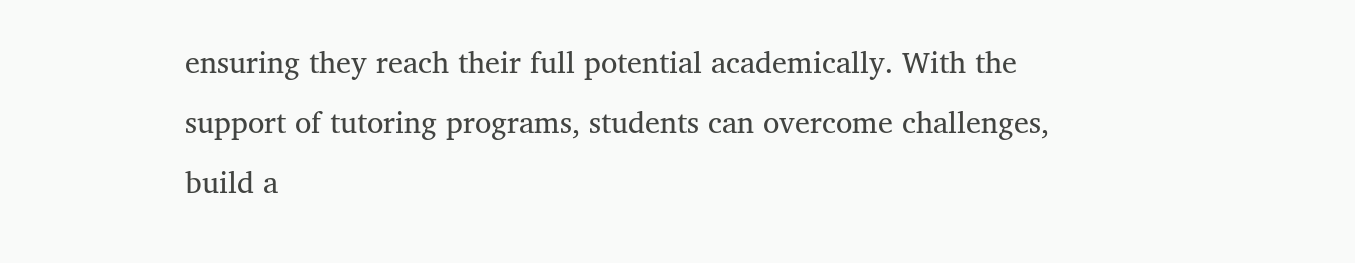ensuring they reach their full potential academically. With the support of tutoring programs, students can overcome challenges, build a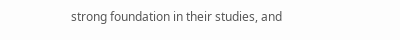strong foundation in their studies, and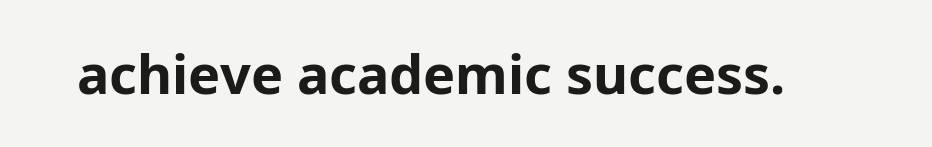achieve academic success.